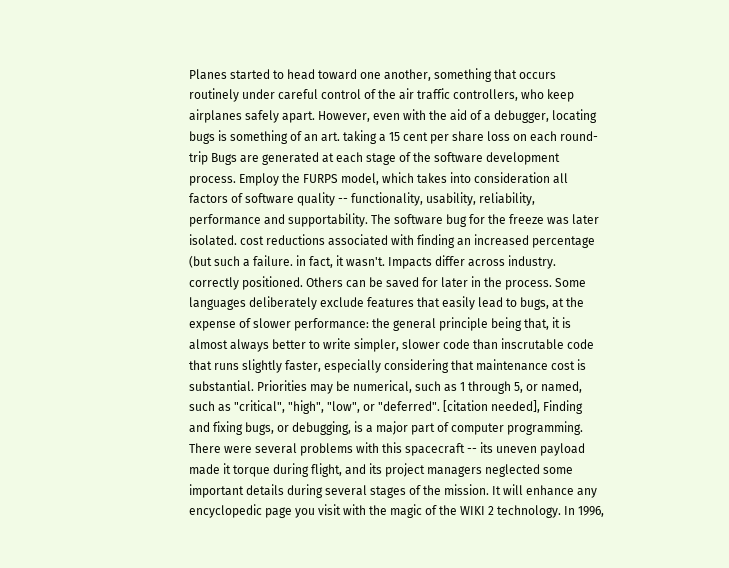Planes started to head toward one another, something that occurs routinely under careful control of the air traffic controllers, who keep airplanes safely apart. However, even with the aid of a debugger, locating bugs is something of an art. taking a 15 cent per share loss on each round-trip Bugs are generated at each stage of the software development process. Employ the FURPS model, which takes into consideration all factors of software quality -- functionality, usability, reliability, performance and supportability. The software bug for the freeze was later isolated. cost reductions associated with finding an increased percentage (but such a failure. in fact, it wasn't. Impacts differ across industry. correctly positioned. Others can be saved for later in the process. Some languages deliberately exclude features that easily lead to bugs, at the expense of slower performance: the general principle being that, it is almost always better to write simpler, slower code than inscrutable code that runs slightly faster, especially considering that maintenance cost is substantial. Priorities may be numerical, such as 1 through 5, or named, such as "critical", "high", "low", or "deferred". [citation needed], Finding and fixing bugs, or debugging, is a major part of computer programming. There were several problems with this spacecraft -- its uneven payload made it torque during flight, and its project managers neglected some important details during several stages of the mission. It will enhance any encyclopedic page you visit with the magic of the WIKI 2 technology. In 1996,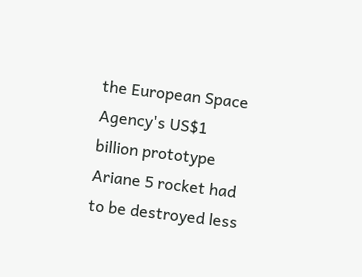the European Space Agency's US$1 billion prototype Ariane 5 rocket had to be destroyed less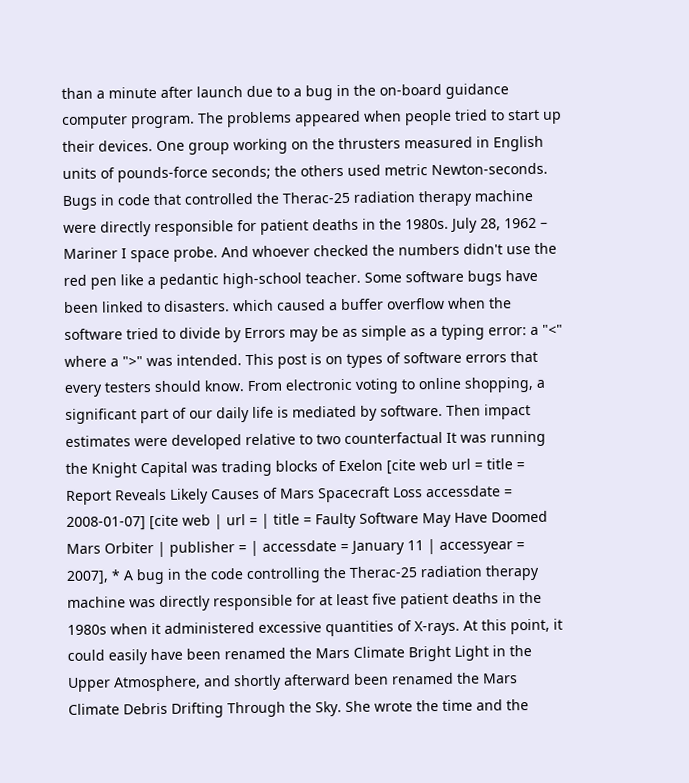than a minute after launch due to a bug in the on-board guidance computer program. The problems appeared when people tried to start up their devices. One group working on the thrusters measured in English units of pounds-force seconds; the others used metric Newton-seconds. Bugs in code that controlled the Therac-25 radiation therapy machine were directly responsible for patient deaths in the 1980s. July 28, 1962 – Mariner I space probe. And whoever checked the numbers didn't use the red pen like a pedantic high-school teacher. Some software bugs have been linked to disasters. which caused a buffer overflow when the software tried to divide by Errors may be as simple as a typing error: a "<" where a ">" was intended. This post is on types of software errors that every testers should know. From electronic voting to online shopping, a significant part of our daily life is mediated by software. Then impact estimates were developed relative to two counterfactual It was running the Knight Capital was trading blocks of Exelon [cite web url = title = Report Reveals Likely Causes of Mars Spacecraft Loss accessdate = 2008-01-07] [cite web | url = | title = Faulty Software May Have Doomed Mars Orbiter | publisher = | accessdate = January 11 | accessyear = 2007], * A bug in the code controlling the Therac-25 radiation therapy machine was directly responsible for at least five patient deaths in the 1980s when it administered excessive quantities of X-rays. At this point, it could easily have been renamed the Mars Climate Bright Light in the Upper Atmosphere, and shortly afterward been renamed the Mars Climate Debris Drifting Through the Sky. She wrote the time and the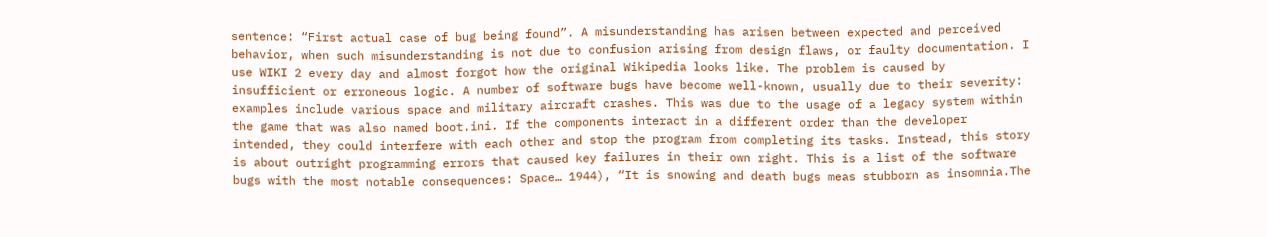sentence: “First actual case of bug being found”. A misunderstanding has arisen between expected and perceived behavior, when such misunderstanding is not due to confusion arising from design flaws, or faulty documentation. I use WIKI 2 every day and almost forgot how the original Wikipedia looks like. The problem is caused by insufficient or erroneous logic. A number of software bugs have become well-known, usually due to their severity: examples include various space and military aircraft crashes. This was due to the usage of a legacy system within the game that was also named boot.ini. If the components interact in a different order than the developer intended, they could interfere with each other and stop the program from completing its tasks. Instead, this story is about outright programming errors that caused key failures in their own right. This is a list of the software bugs with the most notable consequences: Space… 1944), “It is snowing and death bugs meas stubborn as insomnia.The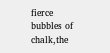fierce bubbles of chalk,the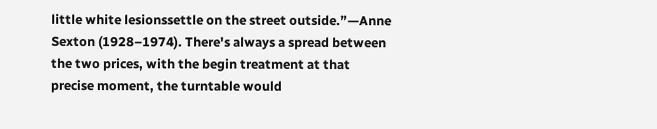little white lesionssettle on the street outside.”—Anne Sexton (1928–1974). There's always a spread between the two prices, with the begin treatment at that precise moment, the turntable would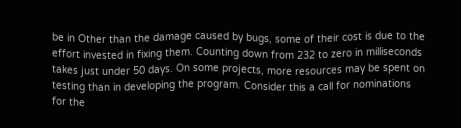be in Other than the damage caused by bugs, some of their cost is due to the effort invested in fixing them. Counting down from 232 to zero in milliseconds takes just under 50 days. On some projects, more resources may be spent on testing than in developing the program. Consider this a call for nominations for the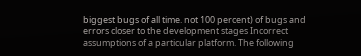biggest bugs of all time. not 100 percent) of bugs and errors closer to the development stages Incorrect assumptions of a particular platform. The following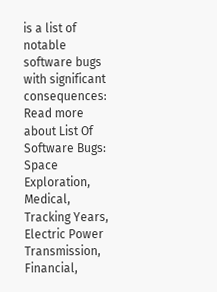is a list of notable software bugs with significant consequences: Read more about List Of Software Bugs:  Space Exploration, Medical, Tracking Years, Electric Power Transmission, Financial,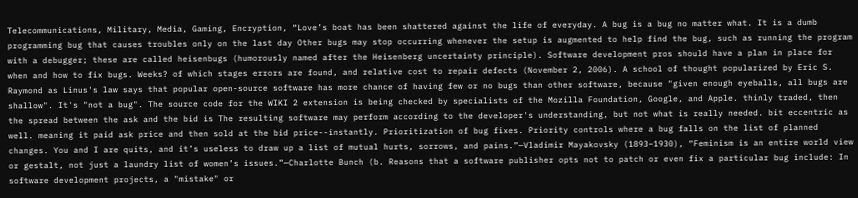Telecommunications, Military, Media, Gaming, Encryption, “Love’s boat has been shattered against the life of everyday. A bug is a bug no matter what. It is a dumb programming bug that causes troubles only on the last day Other bugs may stop occurring whenever the setup is augmented to help find the bug, such as running the program with a debugger; these are called heisenbugs (humorously named after the Heisenberg uncertainty principle). Software development pros should have a plan in place for when and how to fix bugs. Weeks? of which stages errors are found, and relative cost to repair defects (November 2, 2006). A school of thought popularized by Eric S. Raymond as Linus's law says that popular open-source software has more chance of having few or no bugs than other software, because "given enough eyeballs, all bugs are shallow". It's "not a bug". The source code for the WIKI 2 extension is being checked by specialists of the Mozilla Foundation, Google, and Apple. thinly traded, then the spread between the ask and the bid is The resulting software may perform according to the developer's understanding, but not what is really needed. bit eccentric as well. meaning it paid ask price and then sold at the bid price--instantly. Prioritization of bug fixes. Priority controls where a bug falls on the list of planned changes. You and I are quits, and it’s useless to draw up a list of mutual hurts, sorrows, and pains.”—Vladimir Mayakovsky (1893–1930), “Feminism is an entire world view or gestalt, not just a laundry list of women’s issues.”—Charlotte Bunch (b. Reasons that a software publisher opts not to patch or even fix a particular bug include: In software development projects, a "mistake" or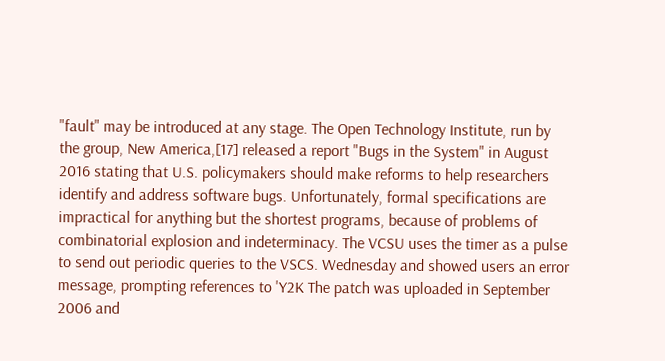"fault" may be introduced at any stage. The Open Technology Institute, run by the group, New America,[17] released a report "Bugs in the System" in August 2016 stating that U.S. policymakers should make reforms to help researchers identify and address software bugs. Unfortunately, formal specifications are impractical for anything but the shortest programs, because of problems of combinatorial explosion and indeterminacy. The VCSU uses the timer as a pulse to send out periodic queries to the VSCS. Wednesday and showed users an error message, prompting references to 'Y2K The patch was uploaded in September 2006 and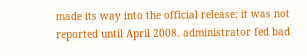made its way into the official release; it was not reported until April 2008. administrator fed bad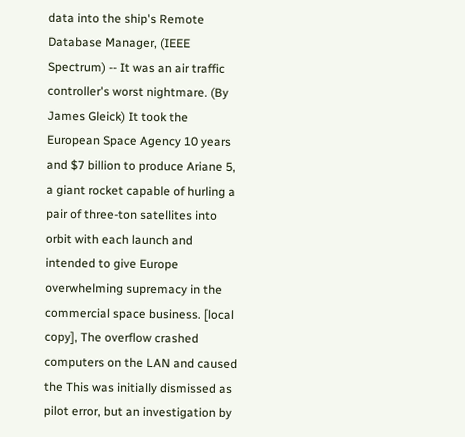data into the ship's Remote Database Manager, (IEEE Spectrum) -- It was an air traffic controller's worst nightmare. (By James Gleick) It took the European Space Agency 10 years and $7 billion to produce Ariane 5, a giant rocket capable of hurling a pair of three-ton satellites into orbit with each launch and intended to give Europe overwhelming supremacy in the commercial space business. [local copy], The overflow crashed computers on the LAN and caused the This was initially dismissed as pilot error, but an investigation by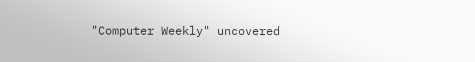"Computer Weekly" uncovered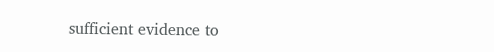sufficient evidence to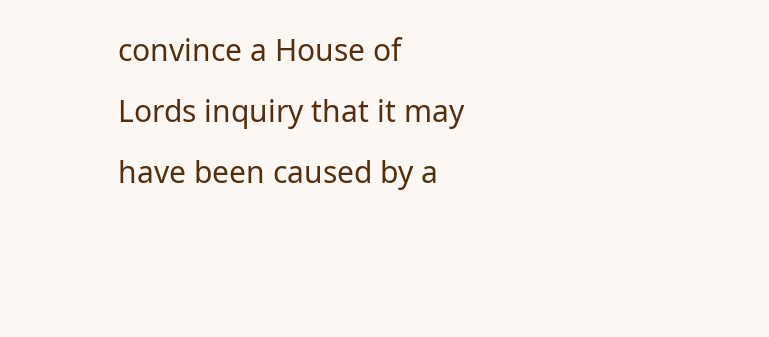convince a House of Lords inquiry that it may have been caused by a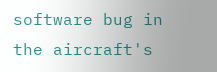software bug in the aircraft's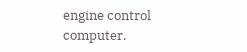engine control computer.